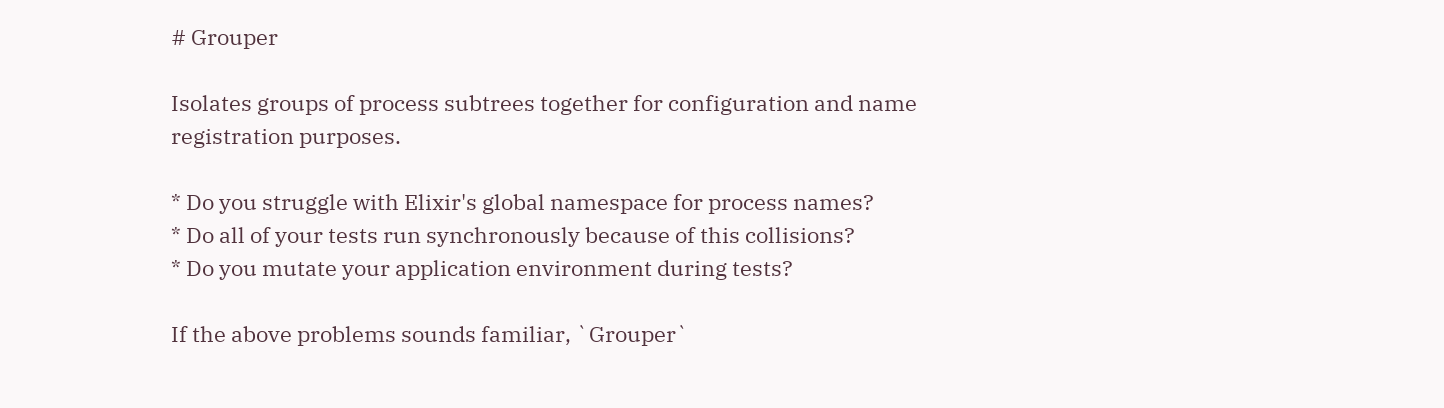# Grouper

Isolates groups of process subtrees together for configuration and name
registration purposes.

* Do you struggle with Elixir's global namespace for process names?
* Do all of your tests run synchronously because of this collisions?
* Do you mutate your application environment during tests?

If the above problems sounds familiar, `Grouper`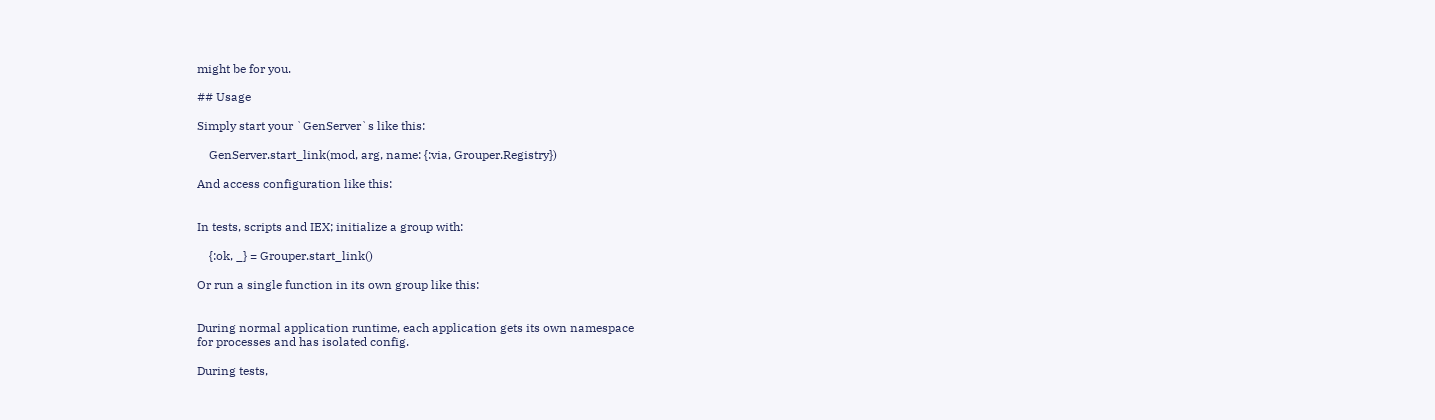might be for you.

## Usage

Simply start your `GenServer`s like this:

    GenServer.start_link(mod, arg, name: {:via, Grouper.Registry})

And access configuration like this:


In tests, scripts and IEX; initialize a group with:

    {:ok, _} = Grouper.start_link()

Or run a single function in its own group like this:


During normal application runtime, each application gets its own namespace
for processes and has isolated config.

During tests,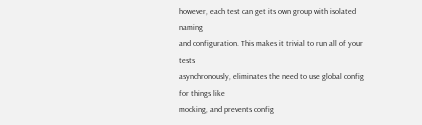however, each test can get its own group with isolated naming
and configuration. This makes it trivial to run all of your tests
asynchronously, eliminates the need to use global config for things like
mocking, and prevents config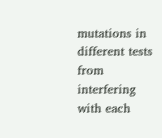mutations in different tests from interfering
with each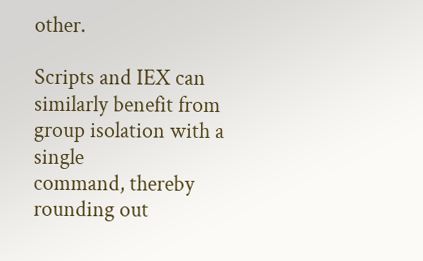other.

Scripts and IEX can similarly benefit from group isolation with a single
command, thereby rounding out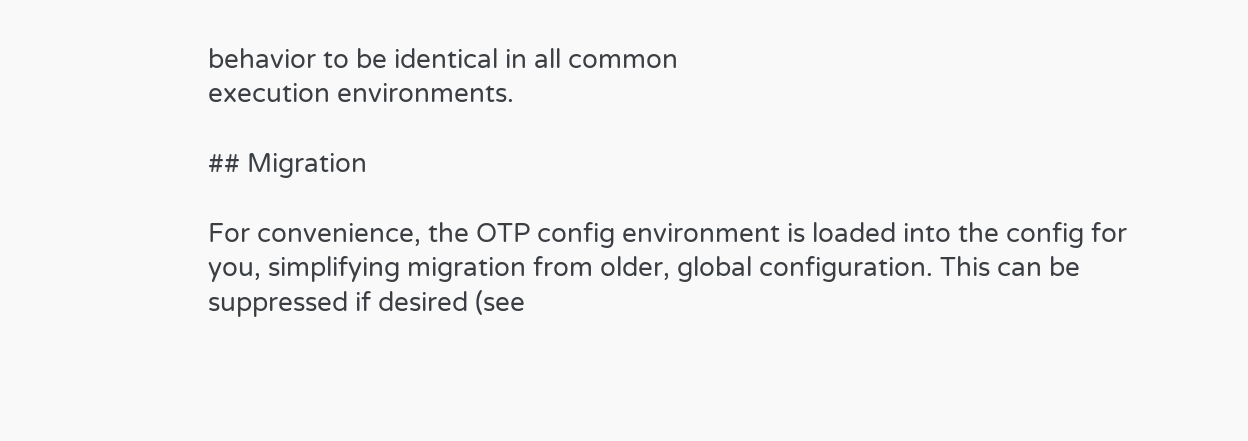behavior to be identical in all common
execution environments.

## Migration

For convenience, the OTP config environment is loaded into the config for
you, simplifying migration from older, global configuration. This can be
suppressed if desired (see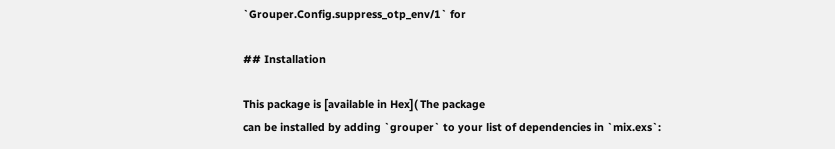`Grouper.Config.suppress_otp_env/1` for

## Installation

This package is [available in Hex]( The package
can be installed by adding `grouper` to your list of dependencies in `mix.exs`: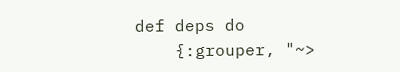def deps do
    {:grouper, "~>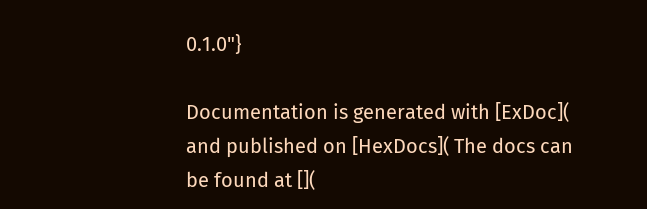0.1.0"}

Documentation is generated with [ExDoc](
and published on [HexDocs]( The docs can
be found at [](